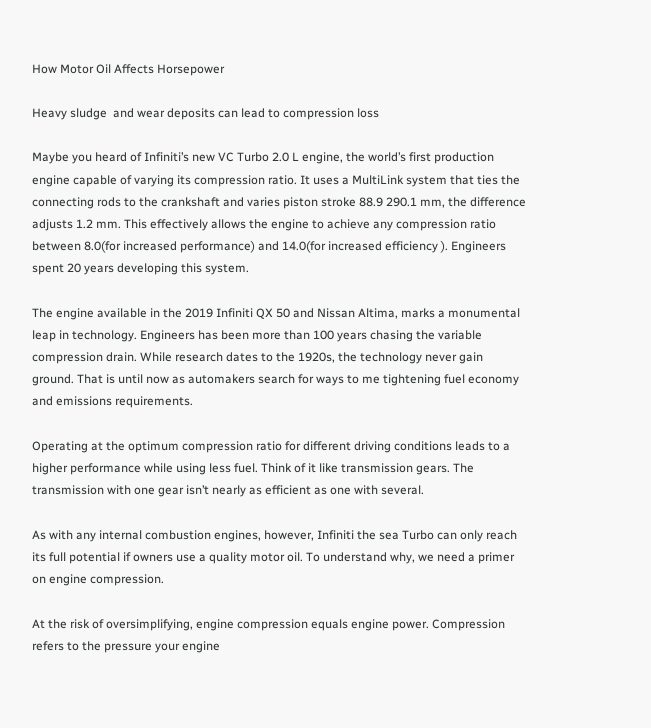How Motor Oil Affects Horsepower

Heavy sludge  and wear deposits can lead to compression loss

Maybe you heard of Infiniti’s new VC Turbo 2.0 L engine, the world’s first production engine capable of varying its compression ratio. It uses a MultiLink system that ties the connecting rods to the crankshaft and varies piston stroke 88.9 290.1 mm, the difference adjusts 1.2 mm. This effectively allows the engine to achieve any compression ratio between 8.0(for increased performance) and 14.0(for increased efficiency ). Engineers spent 20 years developing this system.

The engine available in the 2019 Infiniti QX 50 and Nissan Altima, marks a monumental leap in technology. Engineers has been more than 100 years chasing the variable compression drain. While research dates to the 1920s, the technology never gain ground. That is until now as automakers search for ways to me tightening fuel economy and emissions requirements.

Operating at the optimum compression ratio for different driving conditions leads to a higher performance while using less fuel. Think of it like transmission gears. The transmission with one gear isn’t nearly as efficient as one with several.

As with any internal combustion engines, however, Infiniti the sea Turbo can only reach its full potential if owners use a quality motor oil. To understand why, we need a primer on engine compression.

At the risk of oversimplifying, engine compression equals engine power. Compression refers to the pressure your engine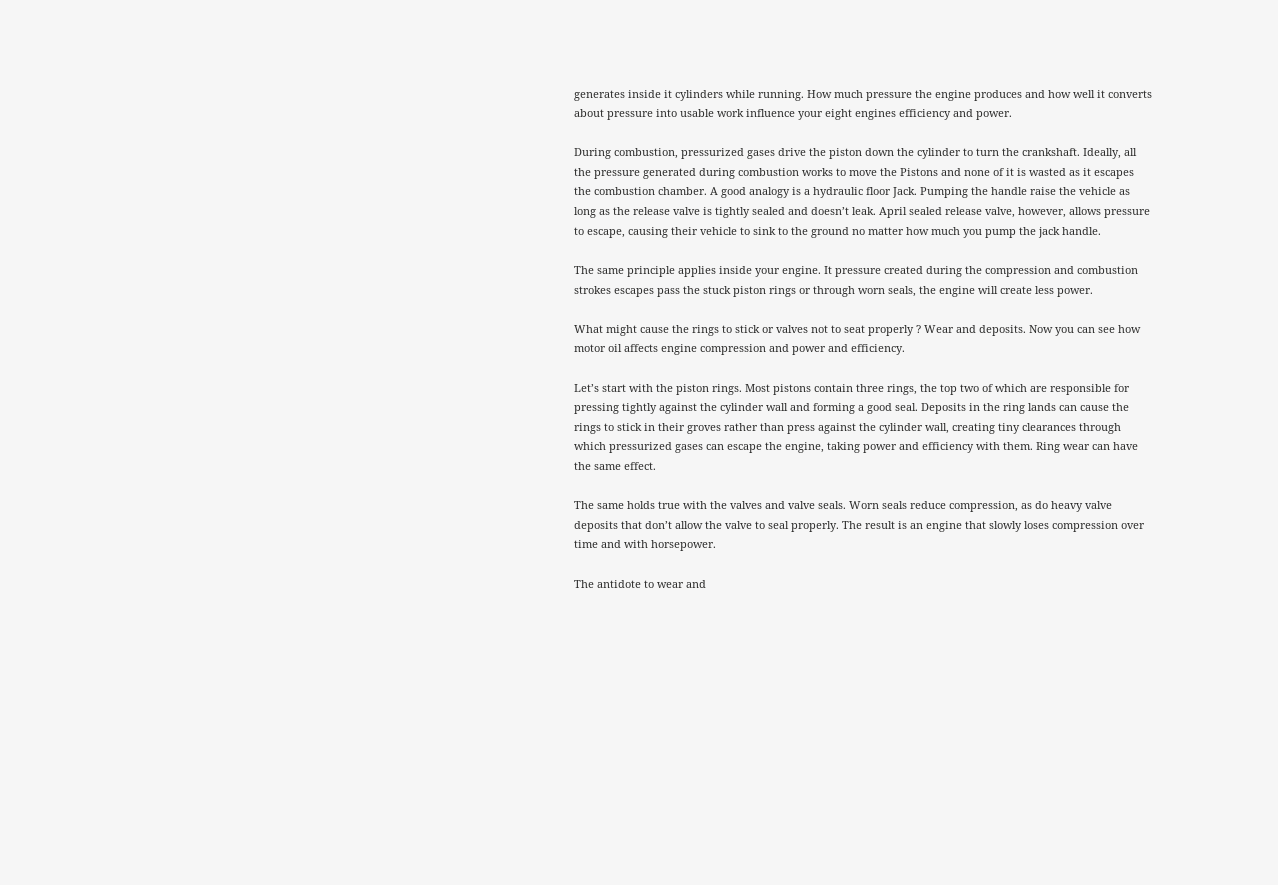generates inside it cylinders while running. How much pressure the engine produces and how well it converts about pressure into usable work influence your eight engines efficiency and power.

During combustion, pressurized gases drive the piston down the cylinder to turn the crankshaft. Ideally, all the pressure generated during combustion works to move the Pistons and none of it is wasted as it escapes the combustion chamber. A good analogy is a hydraulic floor Jack. Pumping the handle raise the vehicle as long as the release valve is tightly sealed and doesn’t leak. April sealed release valve, however, allows pressure to escape, causing their vehicle to sink to the ground no matter how much you pump the jack handle.

The same principle applies inside your engine. It pressure created during the compression and combustion strokes escapes pass the stuck piston rings or through worn seals, the engine will create less power.

What might cause the rings to stick or valves not to seat properly ? Wear and deposits. Now you can see how motor oil affects engine compression and power and efficiency.

Let’s start with the piston rings. Most pistons contain three rings, the top two of which are responsible for pressing tightly against the cylinder wall and forming a good seal. Deposits in the ring lands can cause the rings to stick in their groves rather than press against the cylinder wall, creating tiny clearances through which pressurized gases can escape the engine, taking power and efficiency with them. Ring wear can have the same effect.

The same holds true with the valves and valve seals. Worn seals reduce compression, as do heavy valve deposits that don’t allow the valve to seal properly. The result is an engine that slowly loses compression over time and with horsepower.

The antidote to wear and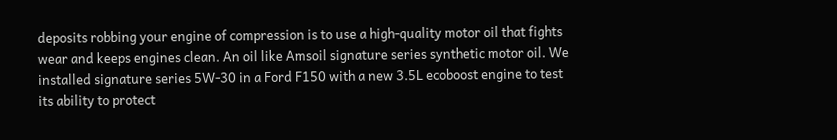deposits robbing your engine of compression is to use a high-quality motor oil that fights wear and keeps engines clean. An oil like Amsoil signature series synthetic motor oil. We installed signature series 5W-30 in a Ford F150 with a new 3.5L ecoboost engine to test its ability to protect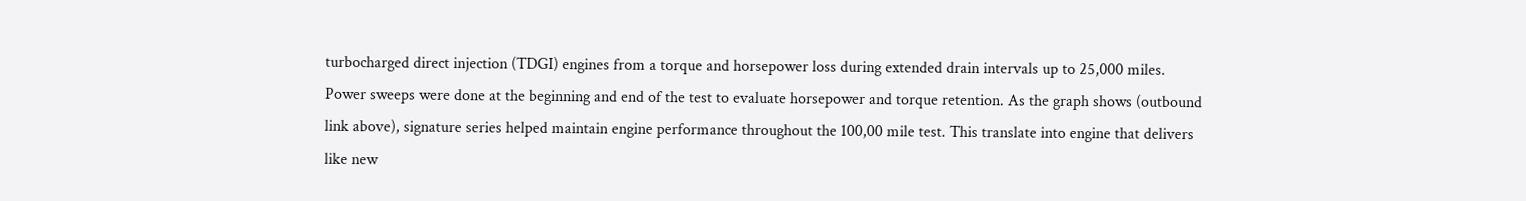turbocharged direct injection (TDGI) engines from a torque and horsepower loss during extended drain intervals up to 25,000 miles. Power sweeps were done at the beginning and end of the test to evaluate horsepower and torque retention. As the graph shows (outbound link above), signature series helped maintain engine performance throughout the 100,00 mile test. This translate into engine that delivers like new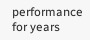performance for years